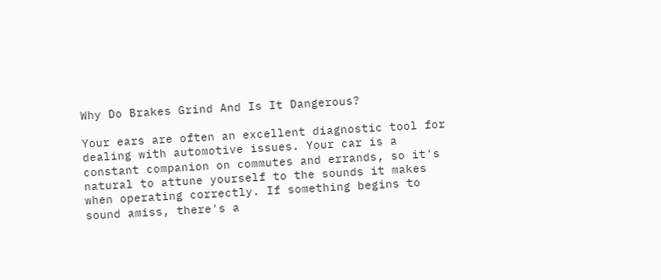Why Do Brakes Grind And Is It Dangerous?

Your ears are often an excellent diagnostic tool for dealing with automotive issues. Your car is a constant companion on commutes and errands, so it's natural to attune yourself to the sounds it makes when operating correctly. If something begins to sound amiss, there's a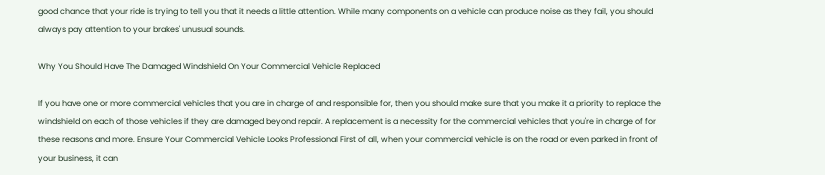good chance that your ride is trying to tell you that it needs a little attention. While many components on a vehicle can produce noise as they fail, you should always pay attention to your brakes' unusual sounds.

Why You Should Have The Damaged Windshield On Your Commercial Vehicle Replaced

If you have one or more commercial vehicles that you are in charge of and responsible for, then you should make sure that you make it a priority to replace the windshield on each of those vehicles if they are damaged beyond repair. A replacement is a necessity for the commercial vehicles that you're in charge of for these reasons and more. Ensure Your Commercial Vehicle Looks Professional First of all, when your commercial vehicle is on the road or even parked in front of your business, it can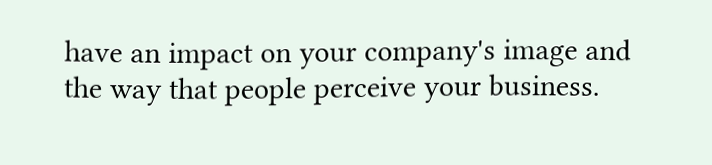have an impact on your company's image and the way that people perceive your business.